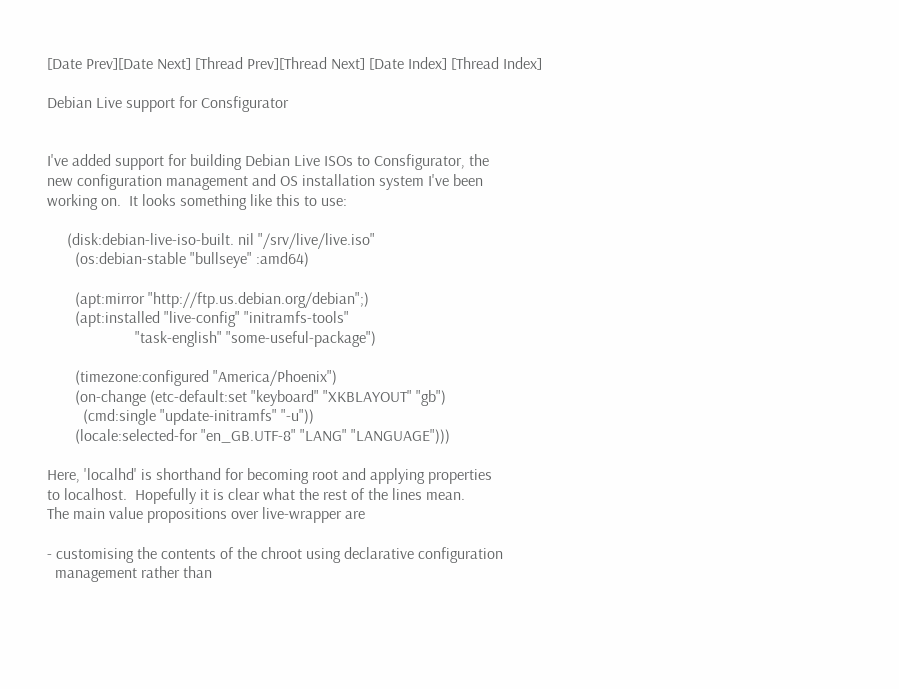[Date Prev][Date Next] [Thread Prev][Thread Next] [Date Index] [Thread Index]

Debian Live support for Consfigurator


I've added support for building Debian Live ISOs to Consfigurator, the
new configuration management and OS installation system I've been
working on.  It looks something like this to use:

     (disk:debian-live-iso-built. nil "/srv/live/live.iso"
       (os:debian-stable "bullseye" :amd64)

       (apt:mirror "http://ftp.us.debian.org/debian";)
       (apt:installed "live-config" "initramfs-tools"
                      "task-english" "some-useful-package")

       (timezone:configured "America/Phoenix")
       (on-change (etc-default:set "keyboard" "XKBLAYOUT" "gb")
         (cmd:single "update-initramfs" "-u"))
       (locale:selected-for "en_GB.UTF-8" "LANG" "LANGUAGE")))

Here, 'localhd' is shorthand for becoming root and applying properties
to localhost.  Hopefully it is clear what the rest of the lines mean.
The main value propositions over live-wrapper are

- customising the contents of the chroot using declarative configuration
  management rather than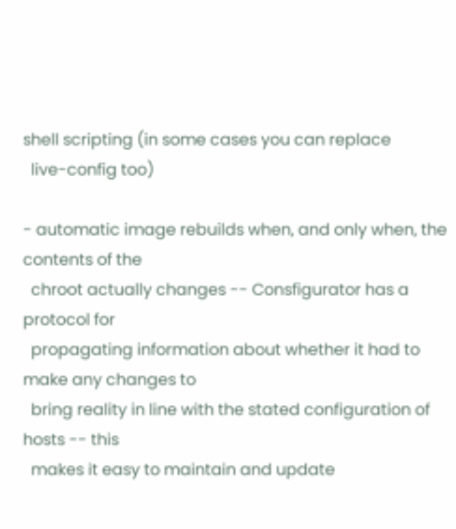shell scripting (in some cases you can replace
  live-config too)

- automatic image rebuilds when, and only when, the contents of the
  chroot actually changes -- Consfigurator has a protocol for
  propagating information about whether it had to make any changes to
  bring reality in line with the stated configuration of hosts -- this
  makes it easy to maintain and update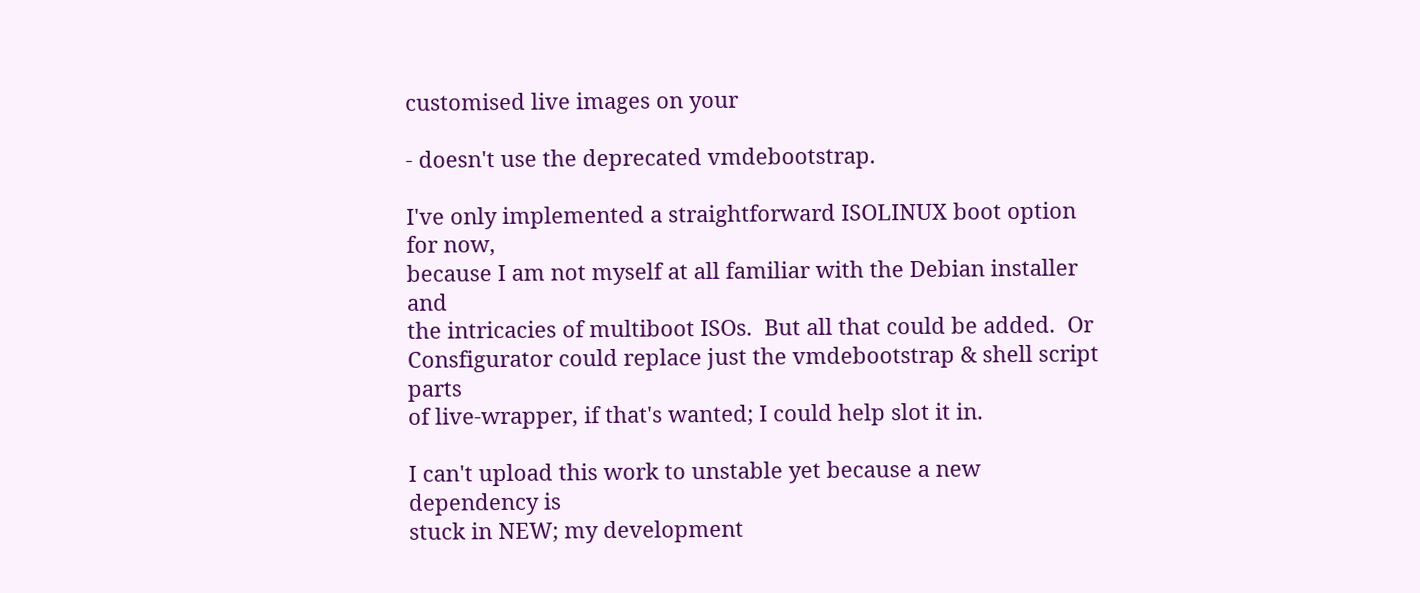customised live images on your

- doesn't use the deprecated vmdebootstrap.

I've only implemented a straightforward ISOLINUX boot option for now,
because I am not myself at all familiar with the Debian installer and
the intricacies of multiboot ISOs.  But all that could be added.  Or
Consfigurator could replace just the vmdebootstrap & shell script parts
of live-wrapper, if that's wanted; I could help slot it in.

I can't upload this work to unstable yet because a new dependency is
stuck in NEW; my development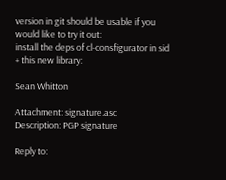version in git should be usable if you
would like to try it out:
install the deps of cl-consfigurator in sid + this new library:

Sean Whitton

Attachment: signature.asc
Description: PGP signature

Reply to: